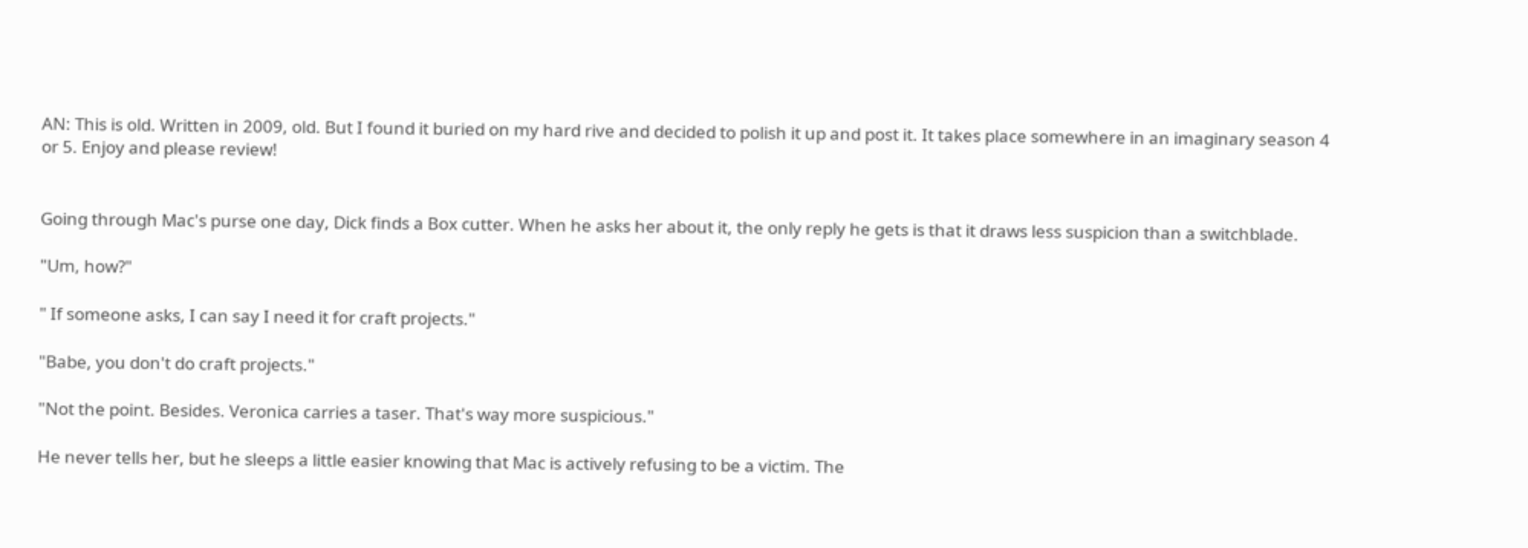AN: This is old. Written in 2009, old. But I found it buried on my hard rive and decided to polish it up and post it. It takes place somewhere in an imaginary season 4 or 5. Enjoy and please review!


Going through Mac's purse one day, Dick finds a Box cutter. When he asks her about it, the only reply he gets is that it draws less suspicion than a switchblade.

"Um, how?"

" If someone asks, I can say I need it for craft projects."

"Babe, you don't do craft projects."

"Not the point. Besides. Veronica carries a taser. That's way more suspicious."

He never tells her, but he sleeps a little easier knowing that Mac is actively refusing to be a victim. The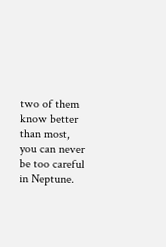two of them know better than most, you can never be too careful in Neptune.